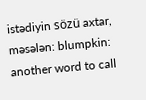istədiyin sözü axtar, məsələn: blumpkin:
another word to call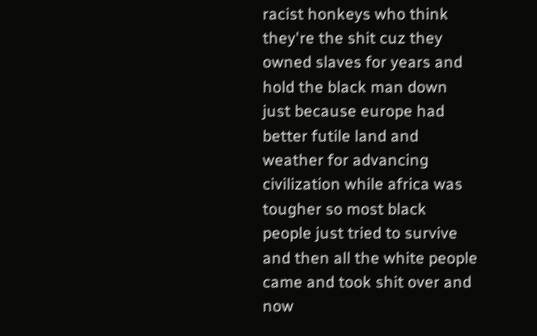racist honkeys who think they're the shit cuz they owned slaves for years and hold the black man down just because europe had better futile land and weather for advancing civilization while africa was tougher so most black people just tried to survive and then all the white people came and took shit over and now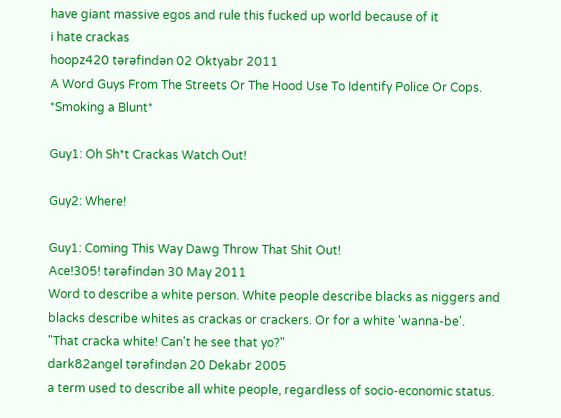have giant massive egos and rule this fucked up world because of it
i hate crackas
hoopz420 tərəfindən 02 Oktyabr 2011
A Word Guys From The Streets Or The Hood Use To Identify Police Or Cops.
*Smoking a Blunt*

Guy1: Oh Sh*t Crackas Watch Out!

Guy2: Where!

Guy1: Coming This Way Dawg Throw That Shit Out!
Ace!305! tərəfindən 30 May 2011
Word to describe a white person. White people describe blacks as niggers and blacks describe whites as crackas or crackers. Or for a white 'wanna-be'.
"That cracka white! Can't he see that yo?"
dark82angel tərəfindən 20 Dekabr 2005
a term used to describe all white people, regardless of socio-economic status.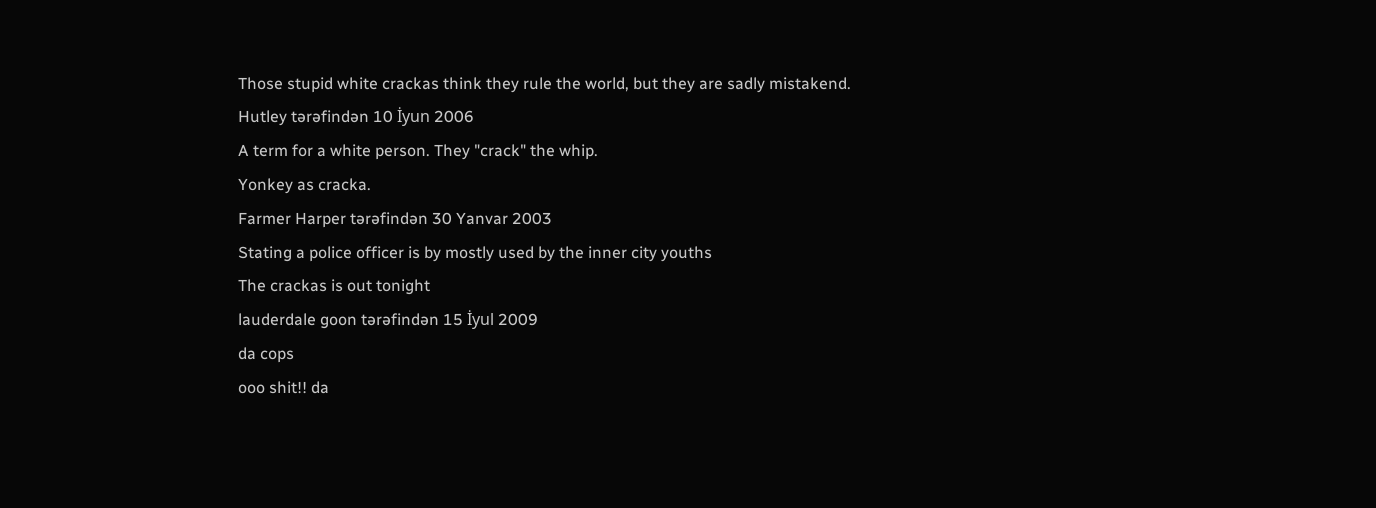Those stupid white crackas think they rule the world, but they are sadly mistakend.
Hutley tərəfindən 10 İyun 2006
A term for a white person. They "crack" the whip.
Yonkey as cracka.
Farmer Harper tərəfindən 30 Yanvar 2003
Stating a police officer is by mostly used by the inner city youths
The crackas is out tonight
lauderdale goon tərəfindən 15 İyul 2009
da cops
ooo shit!! da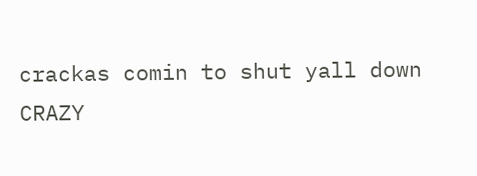crackas comin to shut yall down
CRAZY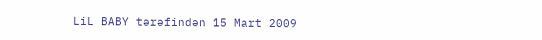LiL BABY tərəfindən 15 Mart 2009